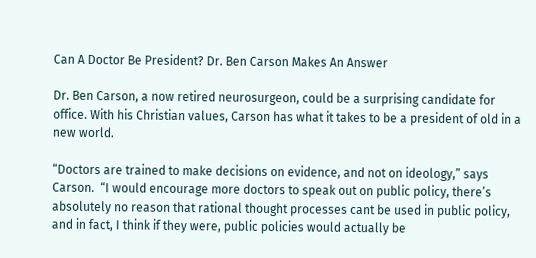Can A Doctor Be President? Dr. Ben Carson Makes An Answer

Dr. Ben Carson, a now retired neurosurgeon, could be a surprising candidate for office. With his Christian values, Carson has what it takes to be a president of old in a new world.

“Doctors are trained to make decisions on evidence, and not on ideology,” says Carson.  “I would encourage more doctors to speak out on public policy, there’s absolutely no reason that rational thought processes cant be used in public policy, and in fact, I think if they were, public policies would actually be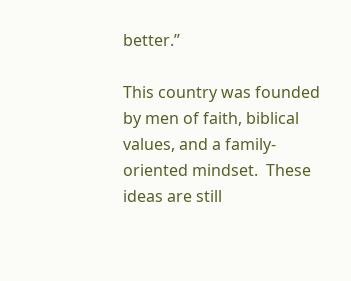better.”

This country was founded by men of faith, biblical values, and a family-oriented mindset.  These ideas are still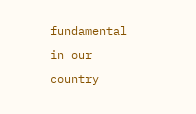fundamental in our country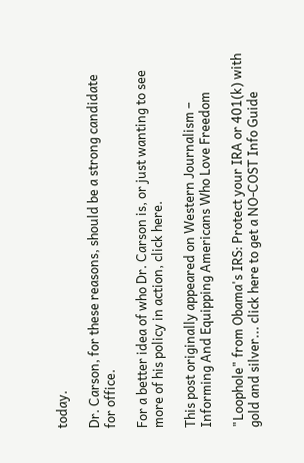today.

Dr. Carson, for these reasons, should be a strong candidate for office.

For a better idea of who Dr. Carson is, or just wanting to see more of his policy in action, click here.

This post originally appeared on Western Journalism – Informing And Equipping Americans Who Love Freedom

"Loophole" from Obama's IRS: Protect your IRA or 401(k) with gold and silver... click here to get a NO-COST Info Guide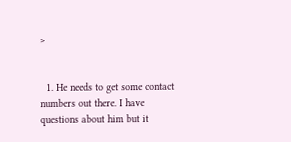>


  1. He needs to get some contact numbers out there. I have questions about him but it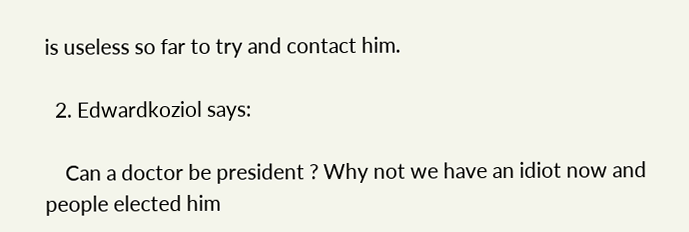is useless so far to try and contact him.

  2. Edwardkoziol says:

    Can a doctor be president ? Why not we have an idiot now and people elected him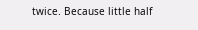twice. Because little half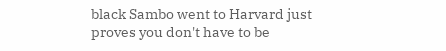black Sambo went to Harvard just proves you don't have to be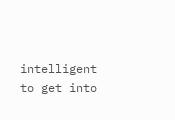intelligent to get into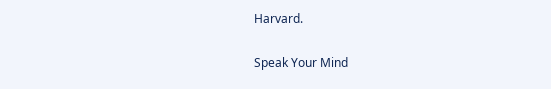Harvard.

Speak Your Mind